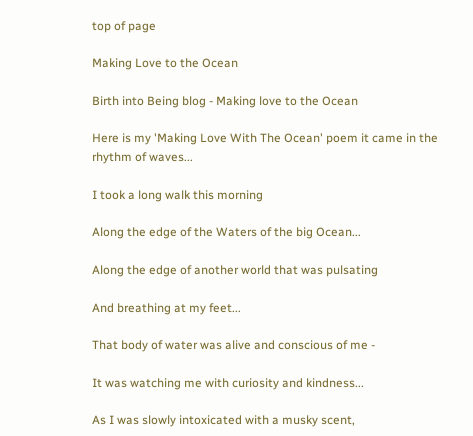top of page

Making Love to the Ocean

Birth into Being blog - Making love to the Ocean

Here is my 'Making Love With The Ocean' poem it came in the rhythm of waves...

I took a long walk this morning

Along the edge of the Waters of the big Ocean...

Along the edge of another world that was pulsating

And breathing at my feet...

That body of water was alive and conscious of me -

It was watching me with curiosity and kindness...

As I was slowly intoxicated with a musky scent,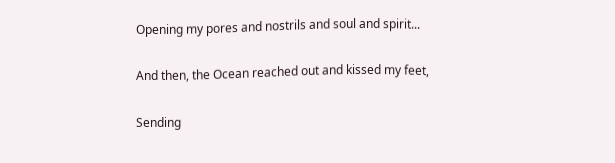Opening my pores and nostrils and soul and spirit...

And then, the Ocean reached out and kissed my feet,

Sending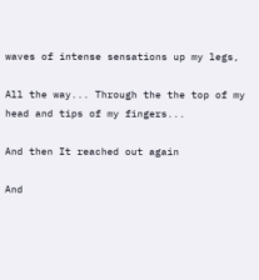waves of intense sensations up my legs,

All the way... Through the the top of my head and tips of my fingers...

And then It reached out again

And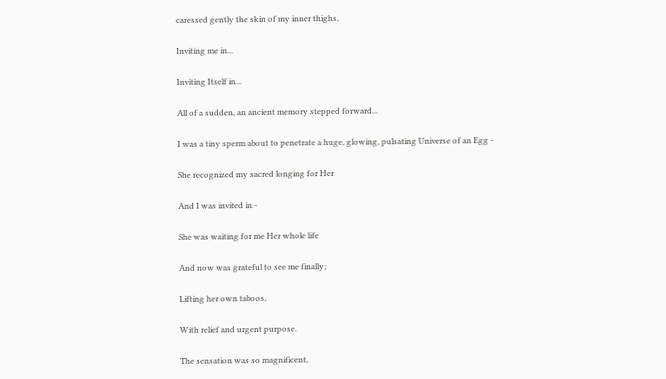caressed gently the skin of my inner thighs,

Inviting me in...

Inviting Itself in...

All of a sudden, an ancient memory stepped forward...

I was a tiny sperm about to penetrate a huge, glowing, pulsating Universe of an Egg -

She recognized my sacred longing for Her

And I was invited in -

She was waiting for me Her whole life

And now was grateful to see me finally;

Lifting her own taboos,

With relief and urgent purpose.

The sensation was so magnificent,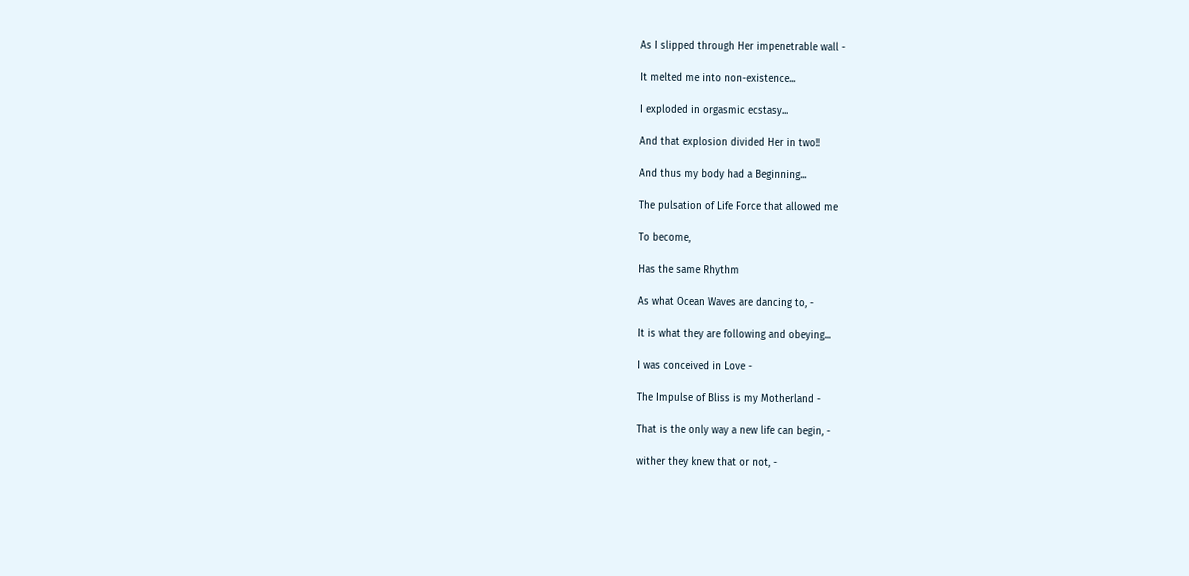As I slipped through Her impenetrable wall -

It melted me into non-existence...

I exploded in orgasmic ecstasy...

And that explosion divided Her in two!!

And thus my body had a Beginning...

The pulsation of Life Force that allowed me

To become,

Has the same Rhythm

As what Ocean Waves are dancing to, -

It is what they are following and obeying...

I was conceived in Love -

The Impulse of Bliss is my Motherland -

That is the only way a new life can begin, -

wither they knew that or not, -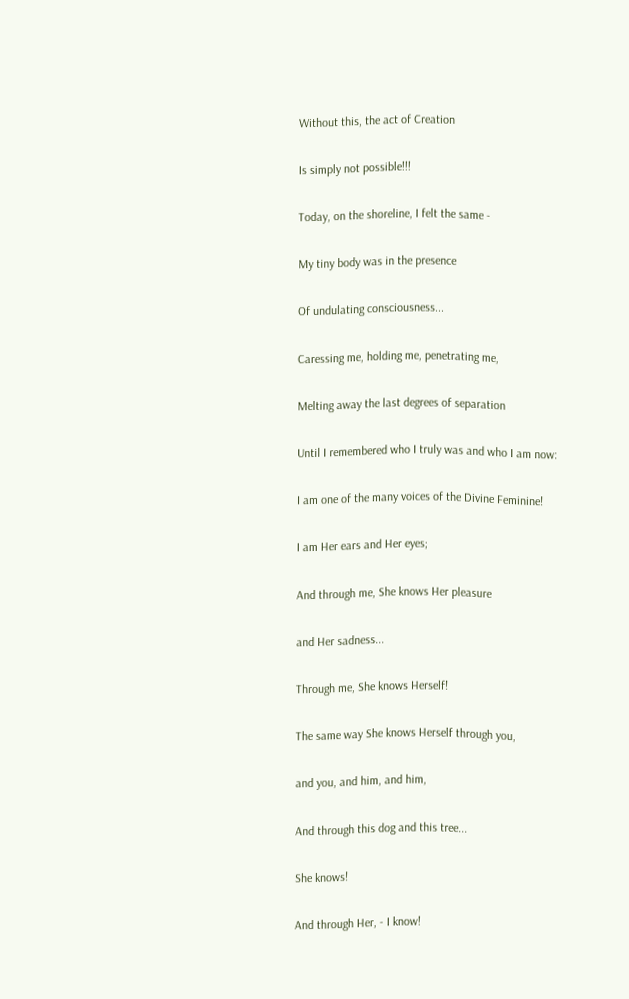Without this, the act of Creation

Is simply not possible!!!

Today, on the shoreline, I felt the same -

My tiny body was in the presence

Of undulating consciousness...

Caressing me, holding me, penetrating me,

Melting away the last degrees of separation

Until I remembered who I truly was and who I am now:

I am one of the many voices of the Divine Feminine!

I am Her ears and Her eyes;

And through me, She knows Her pleasure

and Her sadness...

Through me, She knows Herself!

The same way She knows Herself through you,

and you, and him, and him,

And through this dog and this tree...

She knows!

And through Her, - I know!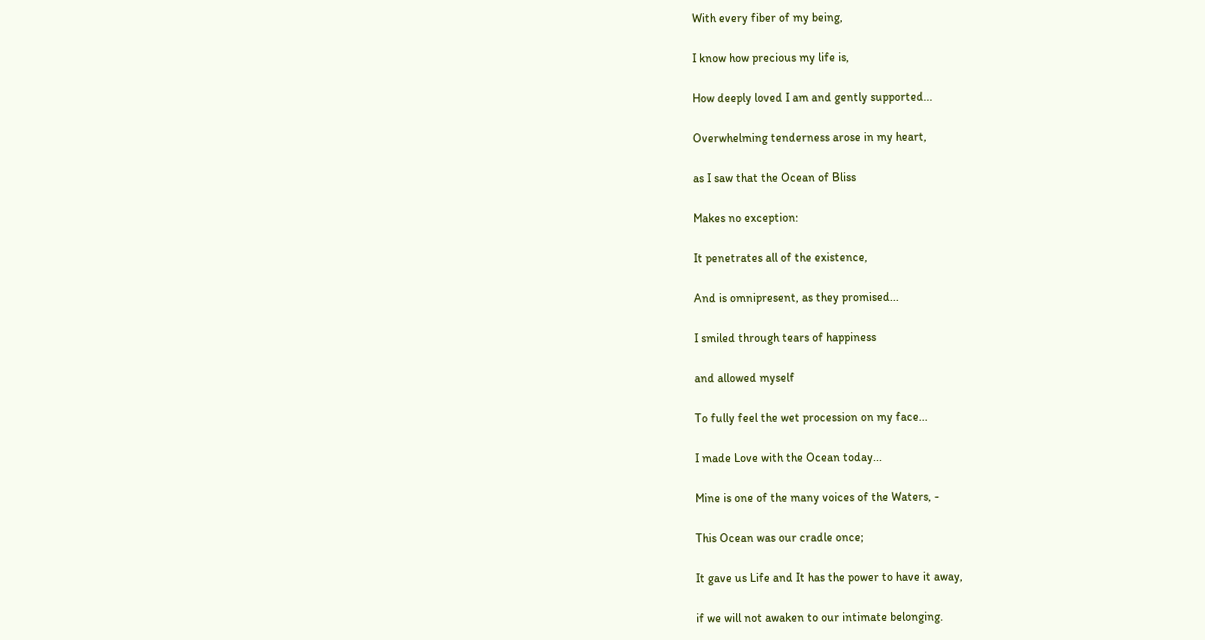With every fiber of my being,

I know how precious my life is,

How deeply loved I am and gently supported...

Overwhelming tenderness arose in my heart,

as I saw that the Ocean of Bliss

Makes no exception:

It penetrates all of the existence,

And is omnipresent, as they promised...

I smiled through tears of happiness

and allowed myself

To fully feel the wet procession on my face...

I made Love with the Ocean today...

Mine is one of the many voices of the Waters, -

This Ocean was our cradle once;

It gave us Life and It has the power to have it away,

if we will not awaken to our intimate belonging.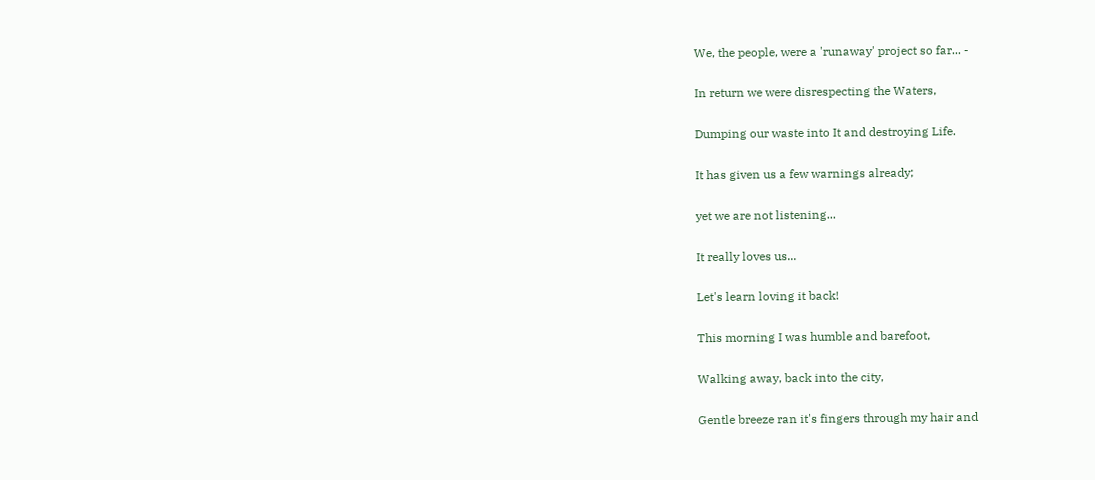We, the people, were a 'runaway' project so far... -

In return we were disrespecting the Waters,

Dumping our waste into It and destroying Life.

It has given us a few warnings already;

yet we are not listening...

It really loves us...

Let's learn loving it back!

This morning I was humble and barefoot,

Walking away, back into the city,

Gentle breeze ran it's fingers through my hair and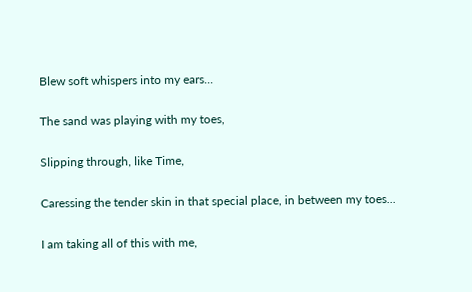Blew soft whispers into my ears...

The sand was playing with my toes,

Slipping through, like Time,

Caressing the tender skin in that special place, in between my toes...

I am taking all of this with me,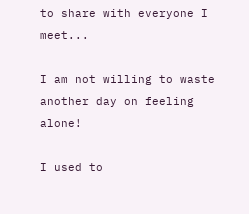to share with everyone I meet...

I am not willing to waste another day on feeling alone!

I used to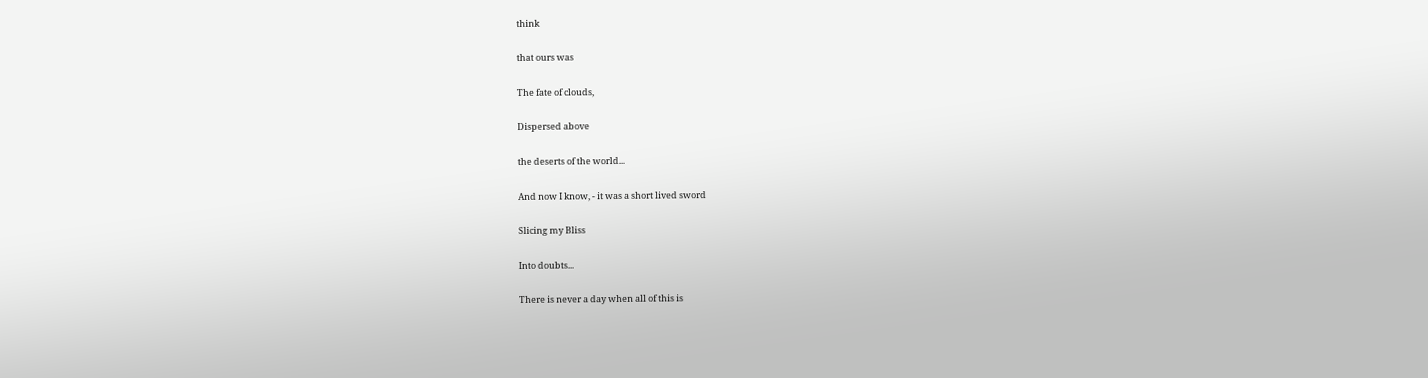think

that ours was

The fate of clouds,

Dispersed above

the deserts of the world...

And now I know, - it was a short lived sword

Slicing my Bliss

Into doubts...

There is never a day when all of this is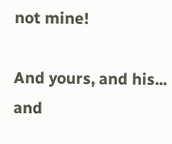not mine!

And yours, and his... and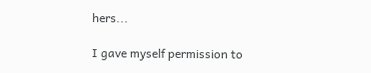hers...

I gave myself permission to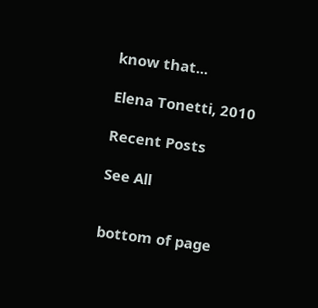know that...

Elena Tonetti, 2010

Recent Posts

See All


bottom of page